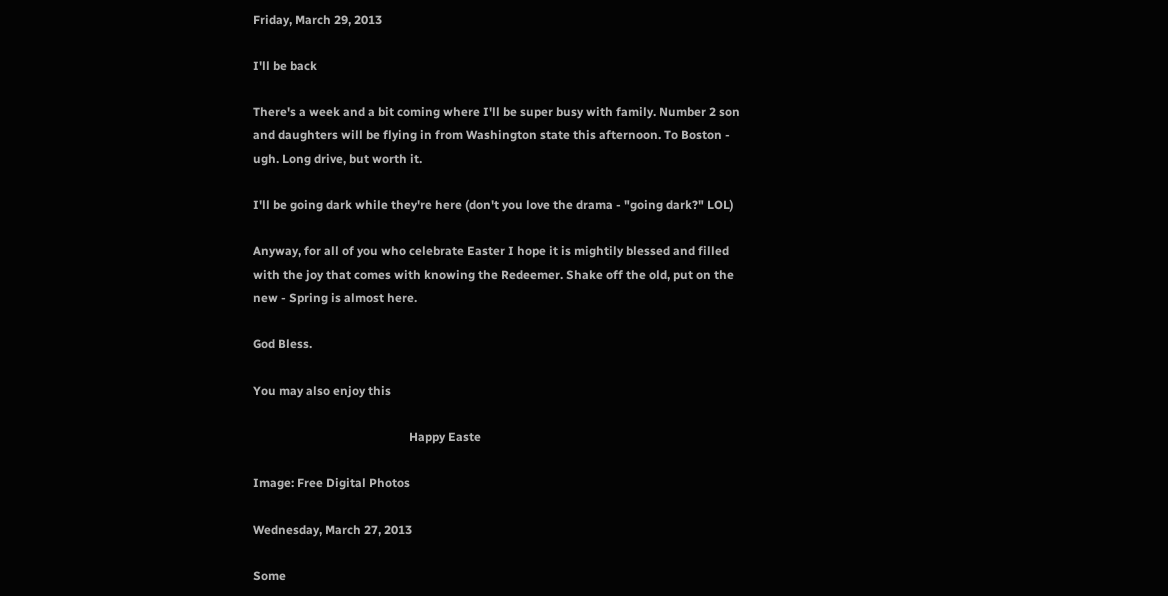Friday, March 29, 2013

I'll be back

There's a week and a bit coming where I'll be super busy with family. Number 2 son and daughters will be flying in from Washington state this afternoon. To Boston - ugh. Long drive, but worth it.

I'll be going dark while they're here (don't you love the drama - "going dark?" LOL)

Anyway, for all of you who celebrate Easter I hope it is mightily blessed and filled with the joy that comes with knowing the Redeemer. Shake off the old, put on the new - Spring is almost here.

God Bless.

You may also enjoy this

                                                    Happy Easte

Image: Free Digital Photos

Wednesday, March 27, 2013

Some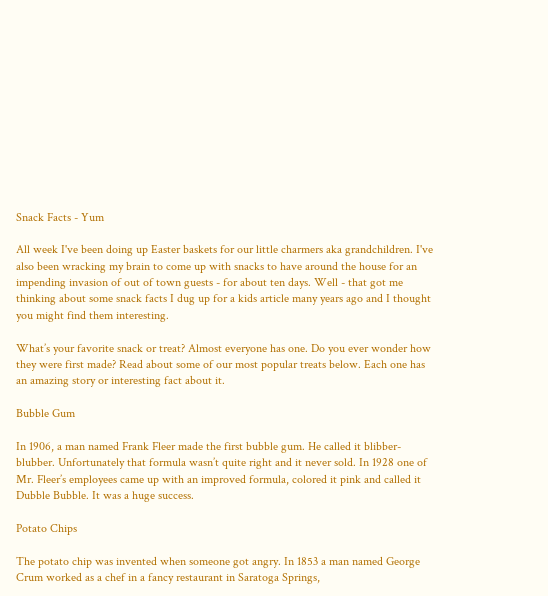Snack Facts - Yum

All week I've been doing up Easter baskets for our little charmers aka grandchildren. I've also been wracking my brain to come up with snacks to have around the house for an impending invasion of out of town guests - for about ten days. Well - that got me thinking about some snack facts I dug up for a kids article many years ago and I thought you might find them interesting.

What’s your favorite snack or treat? Almost everyone has one. Do you ever wonder how they were first made? Read about some of our most popular treats below. Each one has an amazing story or interesting fact about it.

Bubble Gum

In 1906, a man named Frank Fleer made the first bubble gum. He called it blibber-blubber. Unfortunately that formula wasn’t quite right and it never sold. In 1928 one of Mr. Fleer’s employees came up with an improved formula, colored it pink and called it Dubble Bubble. It was a huge success.

Potato Chips

The potato chip was invented when someone got angry. In 1853 a man named George Crum worked as a chef in a fancy restaurant in Saratoga Springs,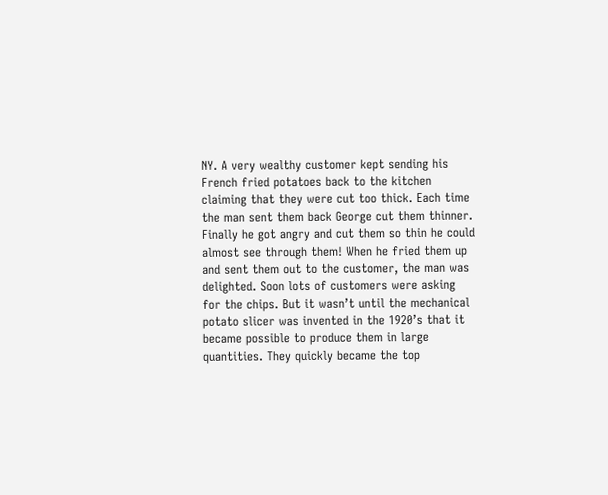NY. A very wealthy customer kept sending his French fried potatoes back to the kitchen claiming that they were cut too thick. Each time the man sent them back George cut them thinner. Finally he got angry and cut them so thin he could almost see through them! When he fried them up and sent them out to the customer, the man was delighted. Soon lots of customers were asking for the chips. But it wasn’t until the mechanical potato slicer was invented in the 1920’s that it became possible to produce them in large quantities. They quickly became the top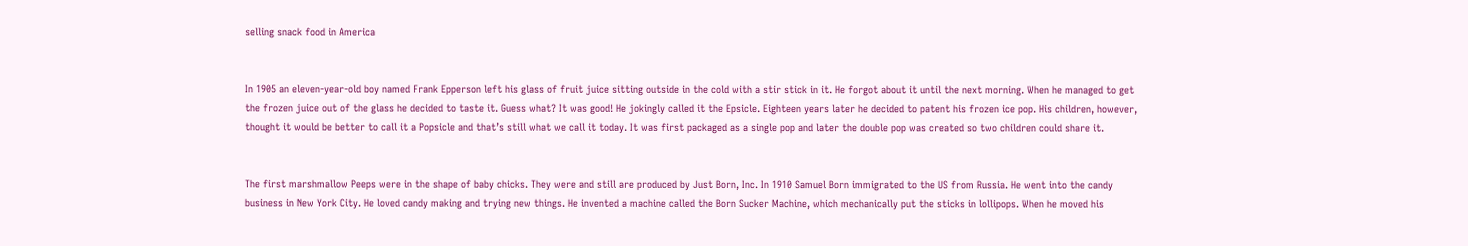selling snack food in America


In 1905 an eleven-year-old boy named Frank Epperson left his glass of fruit juice sitting outside in the cold with a stir stick in it. He forgot about it until the next morning. When he managed to get the frozen juice out of the glass he decided to taste it. Guess what? It was good! He jokingly called it the Epsicle. Eighteen years later he decided to patent his frozen ice pop. His children, however, thought it would be better to call it a Popsicle and that’s still what we call it today. It was first packaged as a single pop and later the double pop was created so two children could share it.


The first marshmallow Peeps were in the shape of baby chicks. They were and still are produced by Just Born, Inc. In 1910 Samuel Born immigrated to the US from Russia. He went into the candy business in New York City. He loved candy making and trying new things. He invented a machine called the Born Sucker Machine, which mechanically put the sticks in lollipops. When he moved his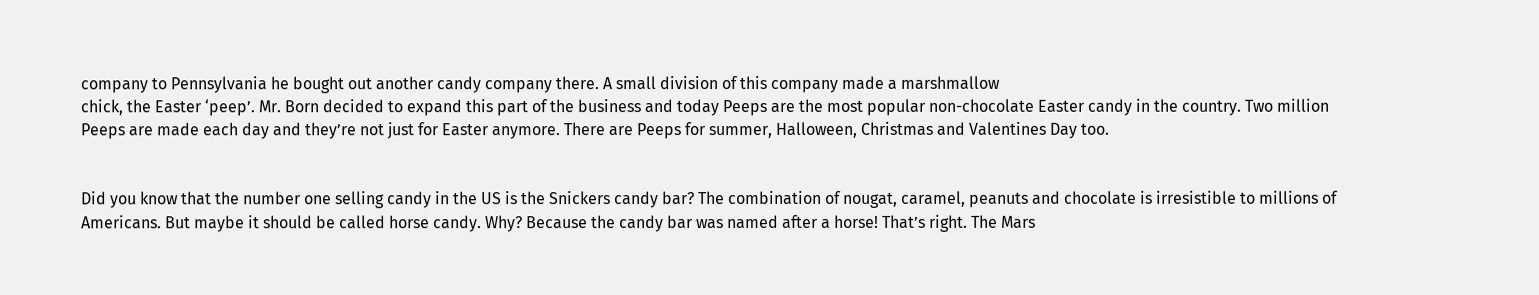company to Pennsylvania he bought out another candy company there. A small division of this company made a marshmallow
chick, the Easter ‘peep’. Mr. Born decided to expand this part of the business and today Peeps are the most popular non-chocolate Easter candy in the country. Two million Peeps are made each day and they’re not just for Easter anymore. There are Peeps for summer, Halloween, Christmas and Valentines Day too.


Did you know that the number one selling candy in the US is the Snickers candy bar? The combination of nougat, caramel, peanuts and chocolate is irresistible to millions of Americans. But maybe it should be called horse candy. Why? Because the candy bar was named after a horse! That’s right. The Mars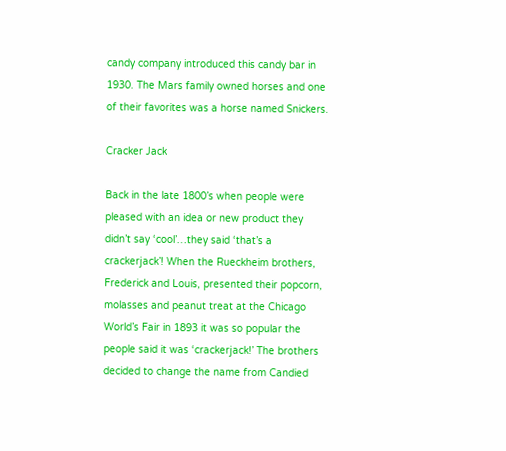candy company introduced this candy bar in 1930. The Mars family owned horses and one of their favorites was a horse named Snickers.

Cracker Jack

Back in the late 1800’s when people were pleased with an idea or new product they didn’t say ‘cool’…they said ‘that’s a crackerjack’! When the Rueckheim brothers, Frederick and Louis, presented their popcorn, molasses and peanut treat at the Chicago World’s Fair in 1893 it was so popular the people said it was ‘crackerjack!’ The brothers decided to change the name from Candied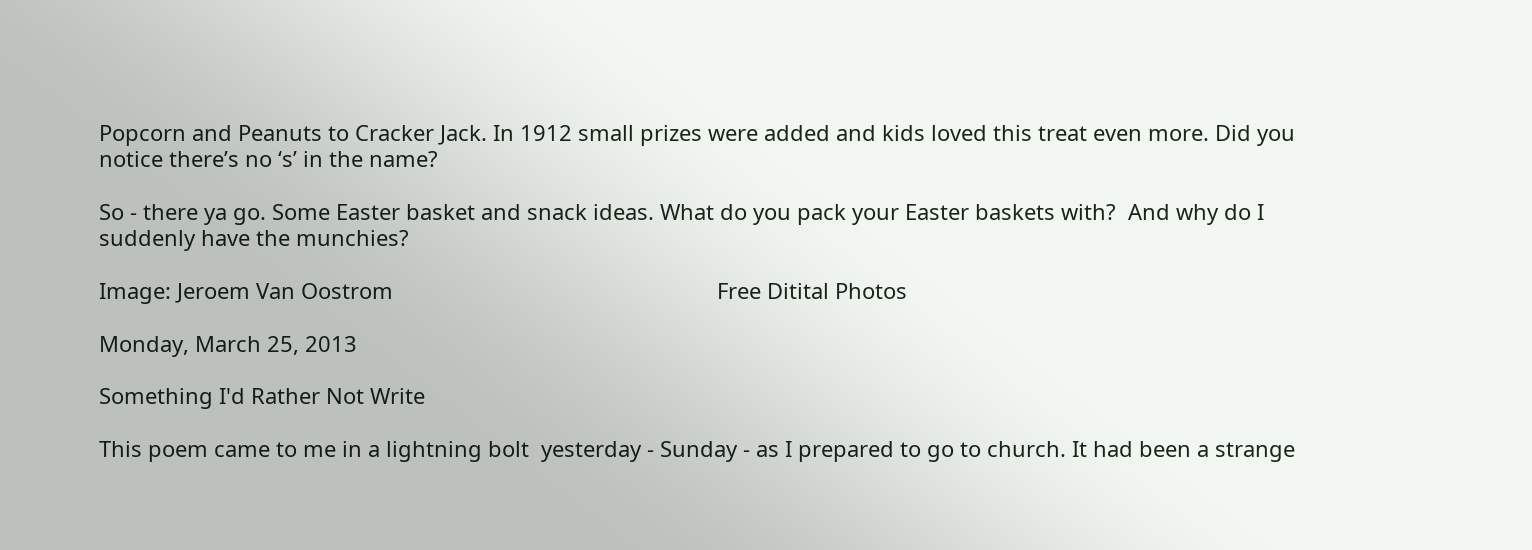Popcorn and Peanuts to Cracker Jack. In 1912 small prizes were added and kids loved this treat even more. Did you notice there’s no ‘s’ in the name?

So - there ya go. Some Easter basket and snack ideas. What do you pack your Easter baskets with?  And why do I suddenly have the munchies?

Image: Jeroem Van Oostrom                                                      Free Ditital Photos

Monday, March 25, 2013

Something I'd Rather Not Write

This poem came to me in a lightning bolt  yesterday - Sunday - as I prepared to go to church. It had been a strange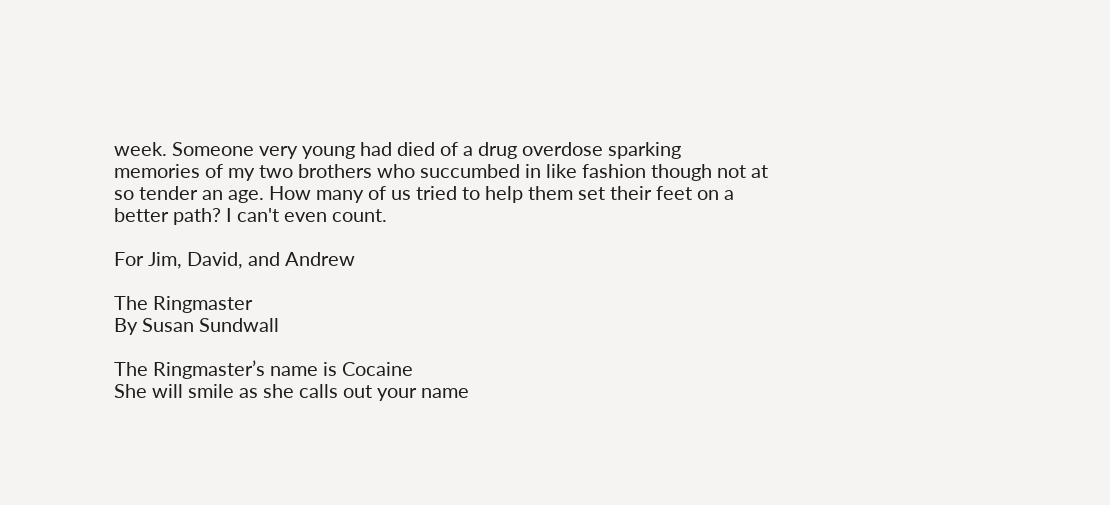week. Someone very young had died of a drug overdose sparking memories of my two brothers who succumbed in like fashion though not at so tender an age. How many of us tried to help them set their feet on a better path? I can't even count.

For Jim, David, and Andrew

The Ringmaster
By Susan Sundwall

The Ringmaster’s name is Cocaine
She will smile as she calls out your name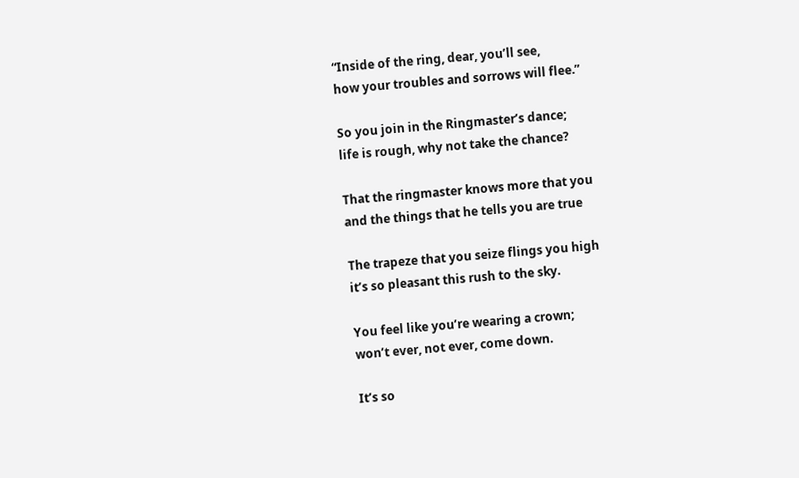“Inside of the ring, dear, you’ll see,
how your troubles and sorrows will flee.”

So you join in the Ringmaster’s dance;
life is rough, why not take the chance?

That the ringmaster knows more that you
and the things that he tells you are true

The trapeze that you seize flings you high
it’s so pleasant this rush to the sky.

You feel like you’re wearing a crown;
won’t ever, not ever, come down.

It’s so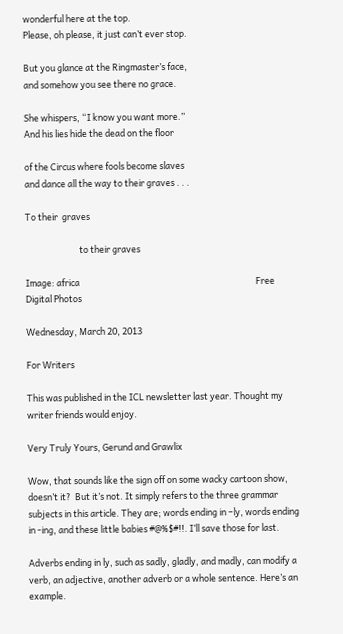wonderful here at the top.
Please, oh please, it just can’t ever stop.

But you glance at the Ringmaster’s face,
and somehow you see there no grace.

She whispers, “I know you want more.”
And his lies hide the dead on the floor

of the Circus where fools become slaves
and dance all the way to their graves . . .

To their  graves

                           to their graves

Image: africa                                                                                        Free Digital Photos

Wednesday, March 20, 2013

For Writers

This was published in the ICL newsletter last year. Thought my writer friends would enjoy.

Very Truly Yours, Gerund and Grawlix

Wow, that sounds like the sign off on some wacky cartoon show, doesn’t it?  But it’s not. It simply refers to the three grammar subjects in this article. They are; words ending in –ly, words ending in -ing, and these little babies #@%$#!!. I’ll save those for last.

Adverbs ending in ly, such as sadly, gladly, and madly, can modify a verb, an adjective, another adverb or a whole sentence. Here’s an example.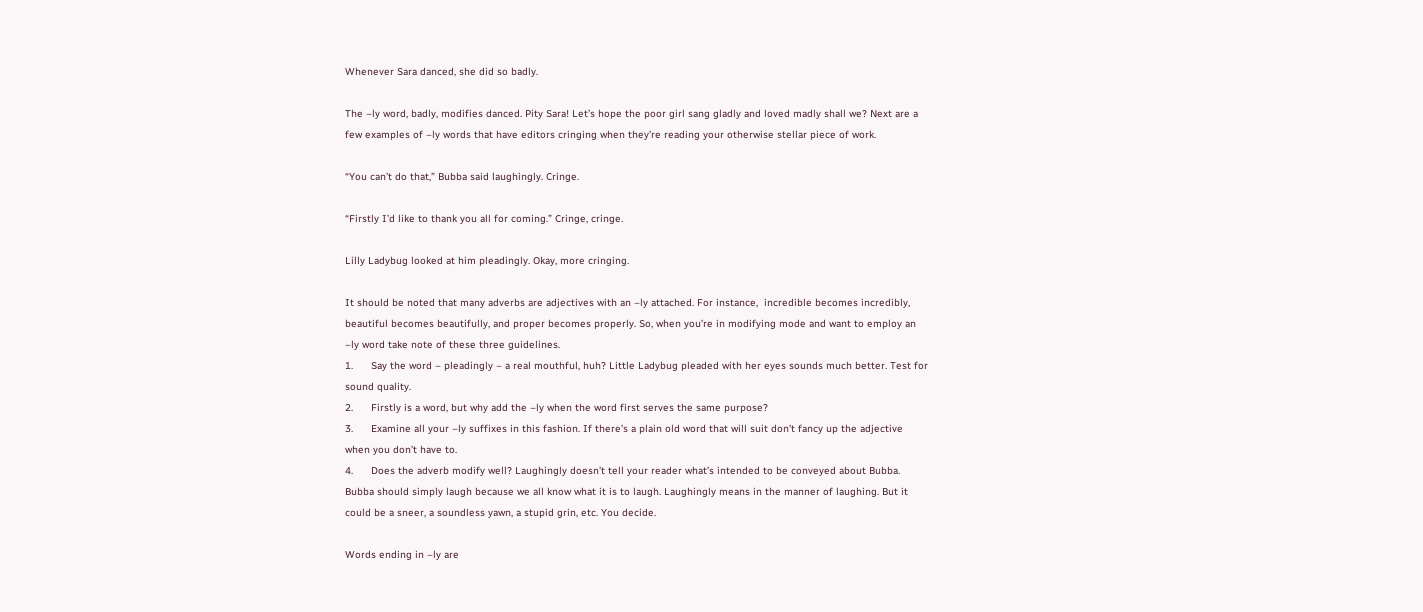Whenever Sara danced, she did so badly.

The –ly word, badly, modifies danced. Pity Sara! Let’s hope the poor girl sang gladly and loved madly shall we? Next are a few examples of –ly words that have editors cringing when they’re reading your otherwise stellar piece of work.

“You can’t do that,” Bubba said laughingly. Cringe.

“Firstly I’d like to thank you all for coming.” Cringe, cringe.

Lilly Ladybug looked at him pleadingly. Okay, more cringing.

It should be noted that many adverbs are adjectives with an –ly attached. For instance,  incredible becomes incredibly, beautiful becomes beautifully, and proper becomes properly. So, when you’re in modifying mode and want to employ an –ly word take note of these three guidelines.
1.      Say the word – pleadingly – a real mouthful, huh? Little Ladybug pleaded with her eyes sounds much better. Test for sound quality.
2.      Firstly is a word, but why add the –ly when the word first serves the same purpose?
3.      Examine all your –ly suffixes in this fashion. If there’s a plain old word that will suit don’t fancy up the adjective when you don’t have to.
4.      Does the adverb modify well? Laughingly doesn’t tell your reader what’s intended to be conveyed about Bubba. Bubba should simply laugh because we all know what it is to laugh. Laughingly means in the manner of laughing. But it could be a sneer, a soundless yawn, a stupid grin, etc. You decide.

Words ending in –ly are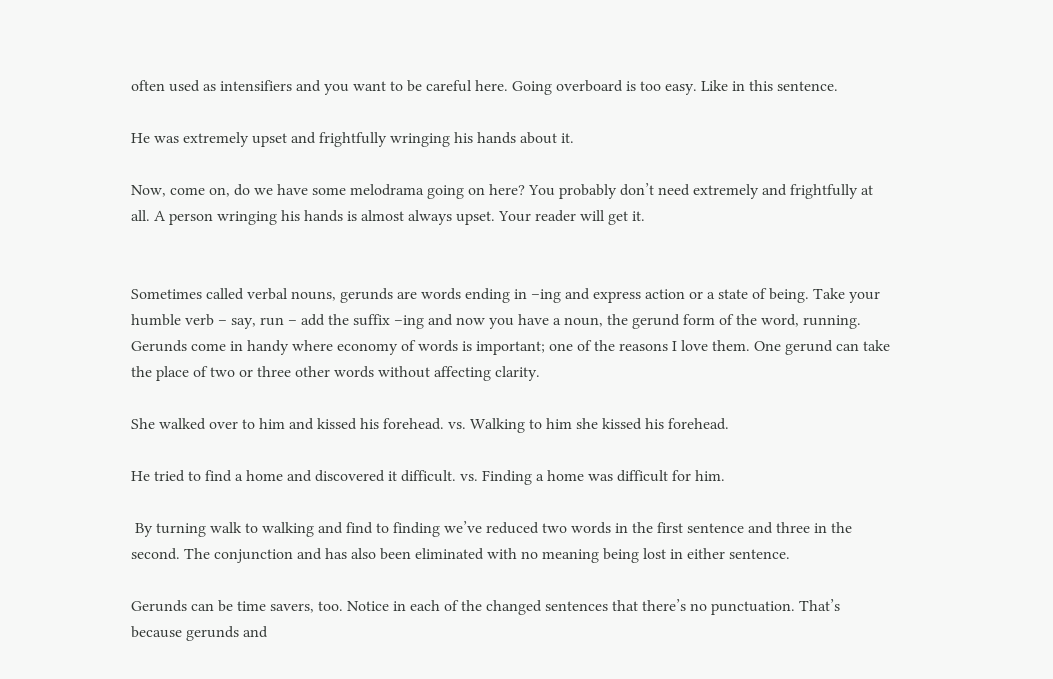often used as intensifiers and you want to be careful here. Going overboard is too easy. Like in this sentence.

He was extremely upset and frightfully wringing his hands about it.

Now, come on, do we have some melodrama going on here? You probably don’t need extremely and frightfully at all. A person wringing his hands is almost always upset. Your reader will get it.


Sometimes called verbal nouns, gerunds are words ending in –ing and express action or a state of being. Take your humble verb – say, run – add the suffix –ing and now you have a noun, the gerund form of the word, running. Gerunds come in handy where economy of words is important; one of the reasons I love them. One gerund can take the place of two or three other words without affecting clarity.

She walked over to him and kissed his forehead. vs. Walking to him she kissed his forehead.

He tried to find a home and discovered it difficult. vs. Finding a home was difficult for him.

 By turning walk to walking and find to finding we’ve reduced two words in the first sentence and three in the second. The conjunction and has also been eliminated with no meaning being lost in either sentence.

Gerunds can be time savers, too. Notice in each of the changed sentences that there’s no punctuation. That’s because gerunds and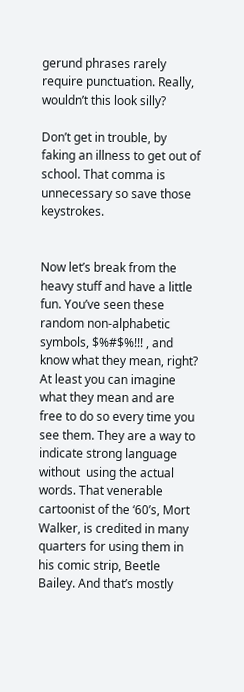gerund phrases rarely require punctuation. Really, wouldn’t this look silly?

Don’t get in trouble, by faking an illness to get out of school. That comma is unnecessary so save those keystrokes.


Now let’s break from the heavy stuff and have a little fun. You’ve seen these random non-alphabetic symbols, $%#$%!!! , and know what they mean, right?  At least you can imagine what they mean and are free to do so every time you see them. They are a way to indicate strong language without  using the actual words. That venerable cartoonist of the ‘60’s, Mort Walker, is credited in many quarters for using them in his comic strip, Beetle Bailey. And that’s mostly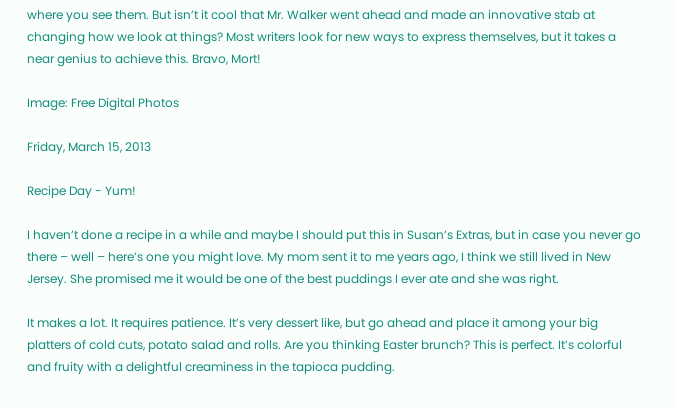where you see them. But isn’t it cool that Mr. Walker went ahead and made an innovative stab at changing how we look at things? Most writers look for new ways to express themselves, but it takes a near genius to achieve this. Bravo, Mort!

Image: Free Digital Photos

Friday, March 15, 2013

Recipe Day - Yum!

I haven’t done a recipe in a while and maybe I should put this in Susan’s Extras, but in case you never go there – well – here’s one you might love. My mom sent it to me years ago, I think we still lived in New Jersey. She promised me it would be one of the best puddings I ever ate and she was right.

It makes a lot. It requires patience. It’s very dessert like, but go ahead and place it among your big platters of cold cuts, potato salad and rolls. Are you thinking Easter brunch? This is perfect. It’s colorful and fruity with a delightful creaminess in the tapioca pudding.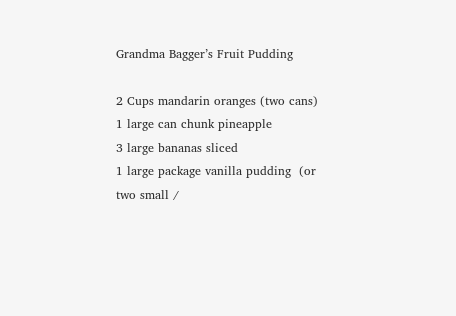Grandma Bagger’s Fruit Pudding

2 Cups mandarin oranges (two cans)
1 large can chunk pineapple
3 large bananas sliced
1 large package vanilla pudding  (or two small /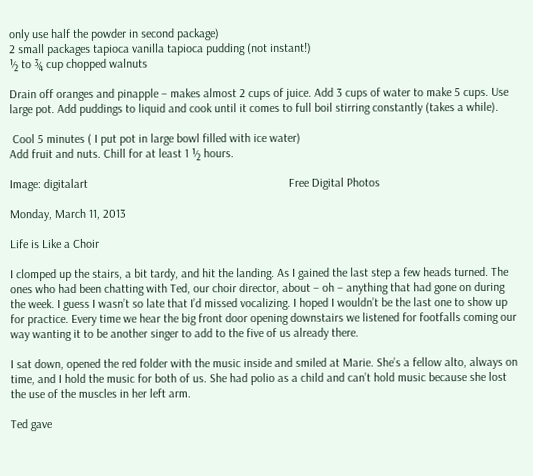only use half the powder in second package)
2 small packages tapioca vanilla tapioca pudding (not instant!)
½ to ¾ cup chopped walnuts

Drain off oranges and pinapple – makes almost 2 cups of juice. Add 3 cups of water to make 5 cups. Use large pot. Add puddings to liquid and cook until it comes to full boil stirring constantly (takes a while).

 Cool 5 minutes ( I put pot in large bowl filled with ice water)
Add fruit and nuts. Chill for at least 1 ½ hours.

Image: digitalart                                                                   Free Digital Photos

Monday, March 11, 2013

Life is Like a Choir

I clomped up the stairs, a bit tardy, and hit the landing. As I gained the last step a few heads turned. The ones who had been chatting with Ted, our choir director, about – oh – anything that had gone on during the week. I guess I wasn’t so late that I’d missed vocalizing. I hoped I wouldn’t be the last one to show up for practice. Every time we hear the big front door opening downstairs we listened for footfalls coming our way wanting it to be another singer to add to the five of us already there.

I sat down, opened the red folder with the music inside and smiled at Marie. She’s a fellow alto, always on time, and I hold the music for both of us. She had polio as a child and can’t hold music because she lost the use of the muscles in her left arm.

Ted gave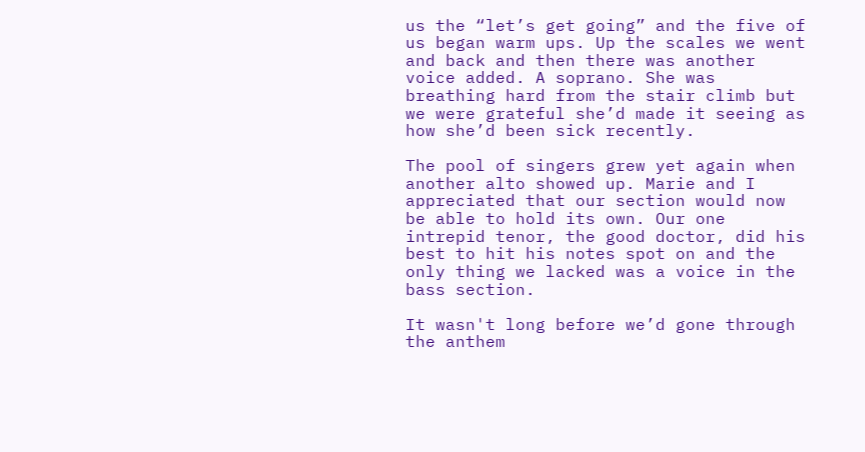us the “let’s get going” and the five of us began warm ups. Up the scales we went and back and then there was another voice added. A soprano. She was breathing hard from the stair climb but we were grateful she’d made it seeing as how she’d been sick recently.

The pool of singers grew yet again when another alto showed up. Marie and I appreciated that our section would now be able to hold its own. Our one intrepid tenor, the good doctor, did his best to hit his notes spot on and the only thing we lacked was a voice in the bass section.

It wasn't long before we’d gone through the anthem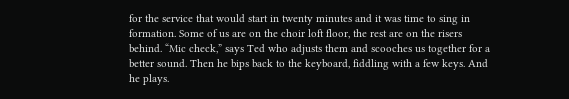for the service that would start in twenty minutes and it was time to sing in formation. Some of us are on the choir loft floor, the rest are on the risers behind. “Mic check,” says Ted who adjusts them and scooches us together for a better sound. Then he bips back to the keyboard, fiddling with a few keys. And he plays.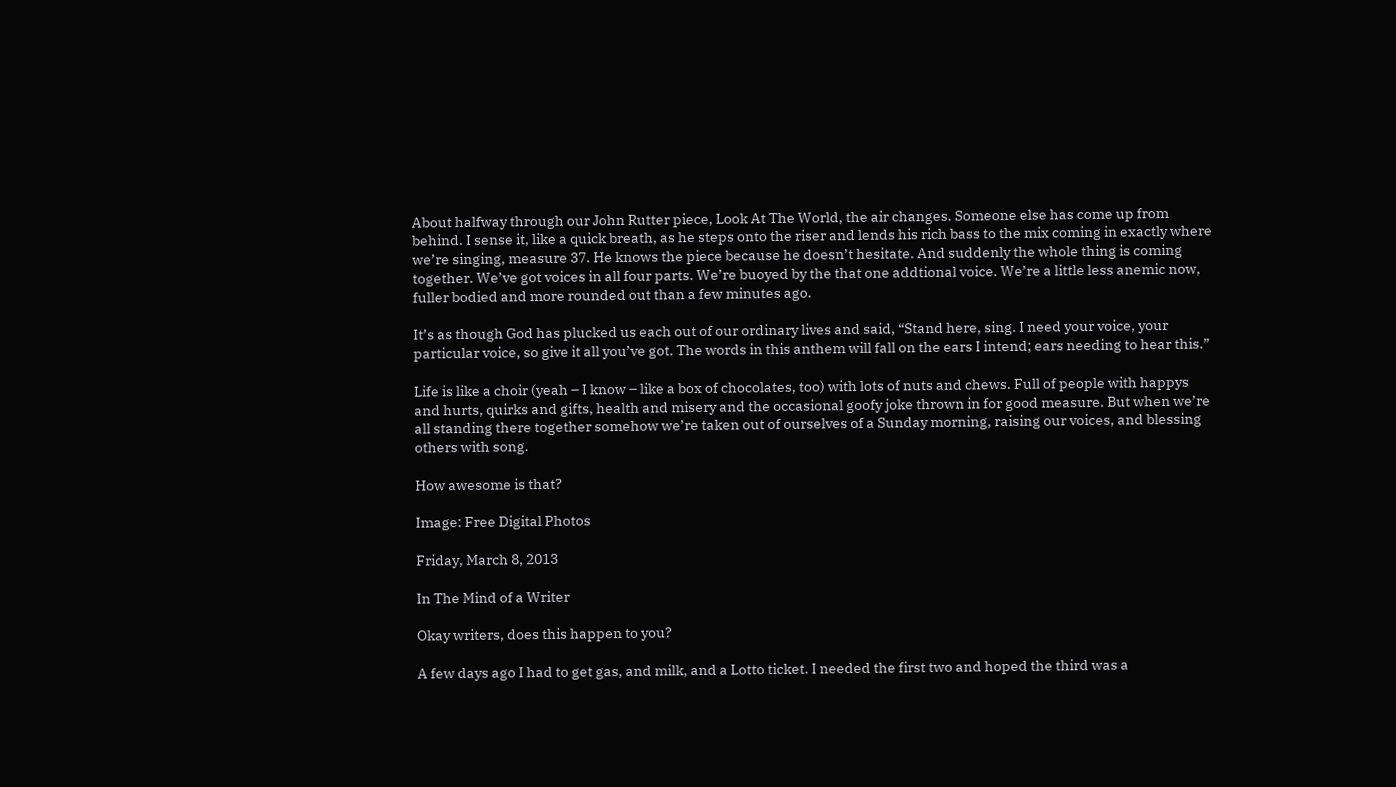About halfway through our John Rutter piece, Look At The World, the air changes. Someone else has come up from behind. I sense it, like a quick breath, as he steps onto the riser and lends his rich bass to the mix coming in exactly where we’re singing, measure 37. He knows the piece because he doesn’t hesitate. And suddenly the whole thing is coming together. We’ve got voices in all four parts. We’re buoyed by the that one addtional voice. We’re a little less anemic now, fuller bodied and more rounded out than a few minutes ago.

It’s as though God has plucked us each out of our ordinary lives and said, “Stand here, sing. I need your voice, your particular voice, so give it all you’ve got. The words in this anthem will fall on the ears I intend; ears needing to hear this.”

Life is like a choir (yeah – I know – like a box of chocolates, too) with lots of nuts and chews. Full of people with happys and hurts, quirks and gifts, health and misery and the occasional goofy joke thrown in for good measure. But when we’re all standing there together somehow we’re taken out of ourselves of a Sunday morning, raising our voices, and blessing others with song.

How awesome is that?

Image: Free Digital Photos

Friday, March 8, 2013

In The Mind of a Writer

Okay writers, does this happen to you?

A few days ago I had to get gas, and milk, and a Lotto ticket. I needed the first two and hoped the third was a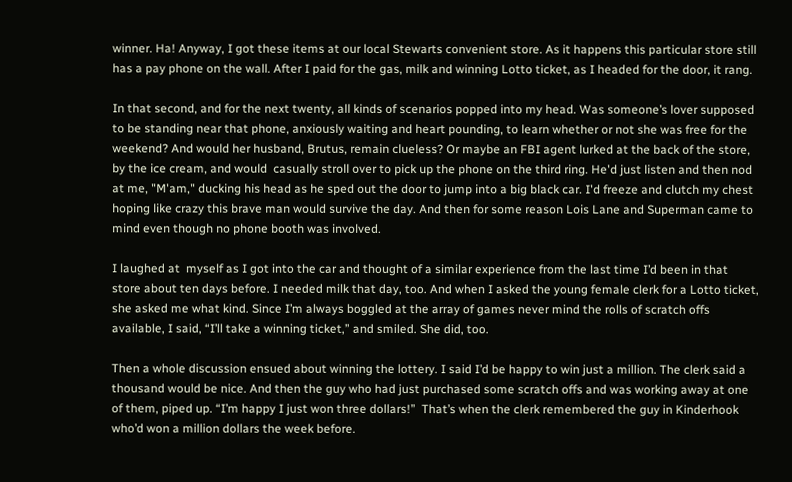winner. Ha! Anyway, I got these items at our local Stewarts convenient store. As it happens this particular store still has a pay phone on the wall. After I paid for the gas, milk and winning Lotto ticket, as I headed for the door, it rang.

In that second, and for the next twenty, all kinds of scenarios popped into my head. Was someone’s lover supposed to be standing near that phone, anxiously waiting and heart pounding, to learn whether or not she was free for the weekend? And would her husband, Brutus, remain clueless? Or maybe an FBI agent lurked at the back of the store, by the ice cream, and would  casually stroll over to pick up the phone on the third ring. He'd just listen and then nod at me, "M'am," ducking his head as he sped out the door to jump into a big black car. I'd freeze and clutch my chest hoping like crazy this brave man would survive the day. And then for some reason Lois Lane and Superman came to mind even though no phone booth was involved.

I laughed at  myself as I got into the car and thought of a similar experience from the last time I’d been in that store about ten days before. I needed milk that day, too. And when I asked the young female clerk for a Lotto ticket, she asked me what kind. Since I’m always boggled at the array of games never mind the rolls of scratch offs available, I said, “I’ll take a winning ticket,” and smiled. She did, too.

Then a whole discussion ensued about winning the lottery. I said I’d be happy to win just a million. The clerk said a thousand would be nice. And then the guy who had just purchased some scratch offs and was working away at one of them, piped up. “I’m happy I just won three dollars!”  That’s when the clerk remembered the guy in Kinderhook who’d won a million dollars the week before.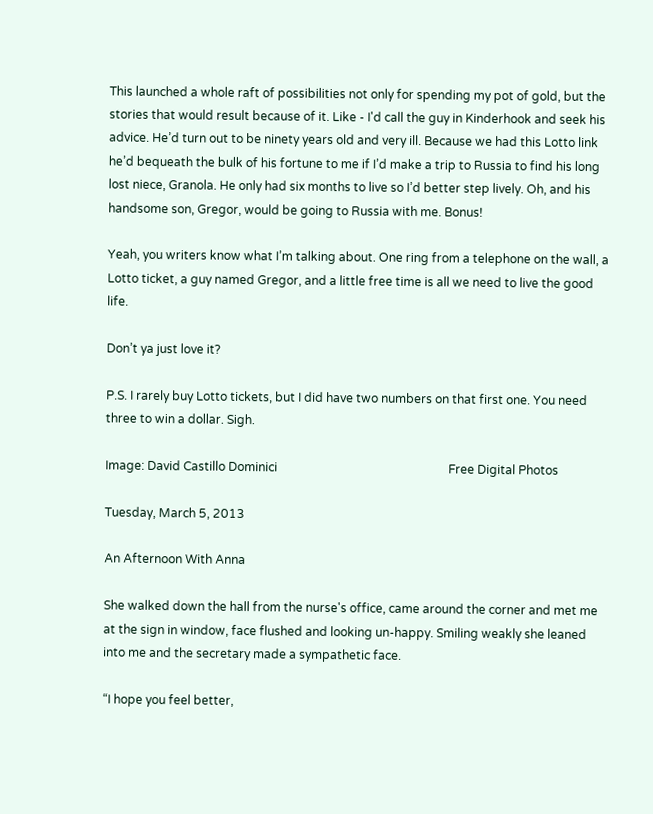This launched a whole raft of possibilities not only for spending my pot of gold, but the stories that would result because of it. Like - I'd call the guy in Kinderhook and seek his advice. He’d turn out to be ninety years old and very ill. Because we had this Lotto link he’d bequeath the bulk of his fortune to me if I’d make a trip to Russia to find his long lost niece, Granola. He only had six months to live so I’d better step lively. Oh, and his handsome son, Gregor, would be going to Russia with me. Bonus!

Yeah, you writers know what I’m talking about. One ring from a telephone on the wall, a Lotto ticket, a guy named Gregor, and a little free time is all we need to live the good life.

Don’t ya just love it?

P.S. I rarely buy Lotto tickets, but I did have two numbers on that first one. You need three to win a dollar. Sigh.

Image: David Castillo Dominici                                                         Free Digital Photos

Tuesday, March 5, 2013

An Afternoon With Anna

She walked down the hall from the nurse's office, came around the corner and met me at the sign in window, face flushed and looking un-happy. Smiling weakly she leaned into me and the secretary made a sympathetic face.

“I hope you feel better,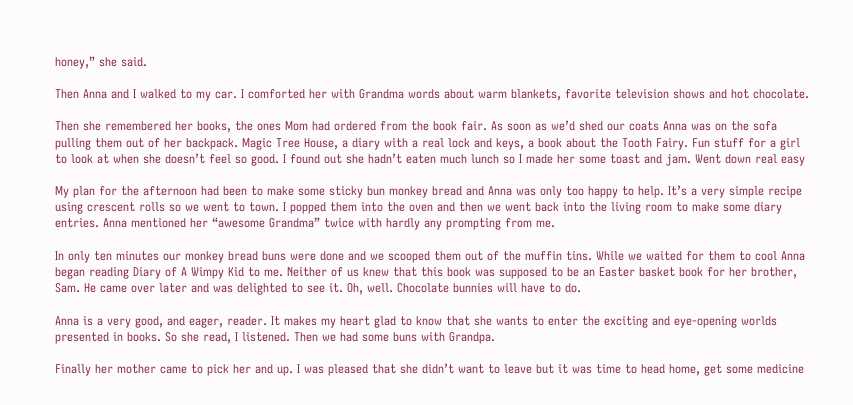honey,” she said.

Then Anna and I walked to my car. I comforted her with Grandma words about warm blankets, favorite television shows and hot chocolate.

Then she remembered her books, the ones Mom had ordered from the book fair. As soon as we’d shed our coats Anna was on the sofa pulling them out of her backpack. Magic Tree House, a diary with a real lock and keys, a book about the Tooth Fairy. Fun stuff for a girl to look at when she doesn’t feel so good. I found out she hadn’t eaten much lunch so I made her some toast and jam. Went down real easy

My plan for the afternoon had been to make some sticky bun monkey bread and Anna was only too happy to help. It’s a very simple recipe using crescent rolls so we went to town. I popped them into the oven and then we went back into the living room to make some diary entries. Anna mentioned her “awesome Grandma” twice with hardly any prompting from me.

In only ten minutes our monkey bread buns were done and we scooped them out of the muffin tins. While we waited for them to cool Anna began reading Diary of A Wimpy Kid to me. Neither of us knew that this book was supposed to be an Easter basket book for her brother, Sam. He came over later and was delighted to see it. Oh, well. Chocolate bunnies will have to do.

Anna is a very good, and eager, reader. It makes my heart glad to know that she wants to enter the exciting and eye-opening worlds presented in books. So she read, I listened. Then we had some buns with Grandpa.

Finally her mother came to pick her and up. I was pleased that she didn’t want to leave but it was time to head home, get some medicine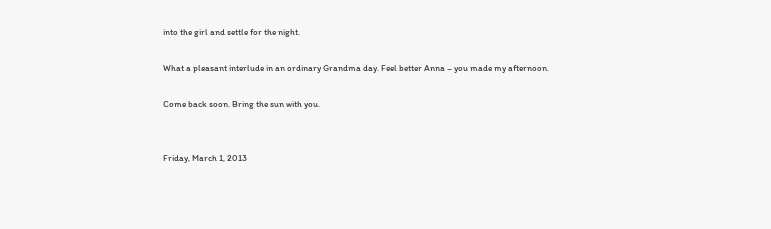into the girl and settle for the night.

What a pleasant interlude in an ordinary Grandma day. Feel better Anna – you made my afternoon.

Come back soon. Bring the sun with you.


Friday, March 1, 2013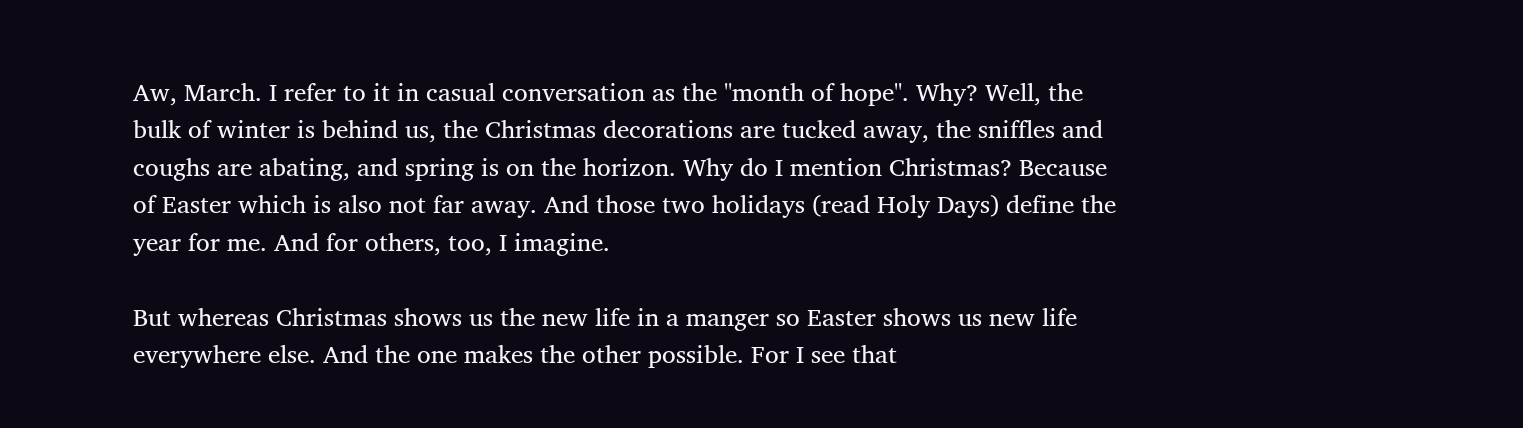Aw, March. I refer to it in casual conversation as the "month of hope". Why? Well, the bulk of winter is behind us, the Christmas decorations are tucked away, the sniffles and coughs are abating, and spring is on the horizon. Why do I mention Christmas? Because of Easter which is also not far away. And those two holidays (read Holy Days) define the year for me. And for others, too, I imagine.

But whereas Christmas shows us the new life in a manger so Easter shows us new life everywhere else. And the one makes the other possible. For I see that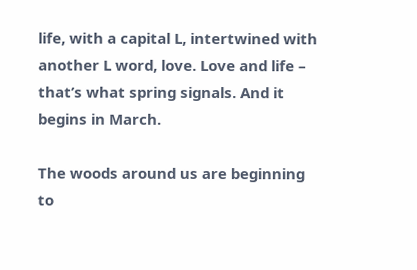life, with a capital L, intertwined with another L word, love. Love and life – that’s what spring signals. And it begins in March.

The woods around us are beginning to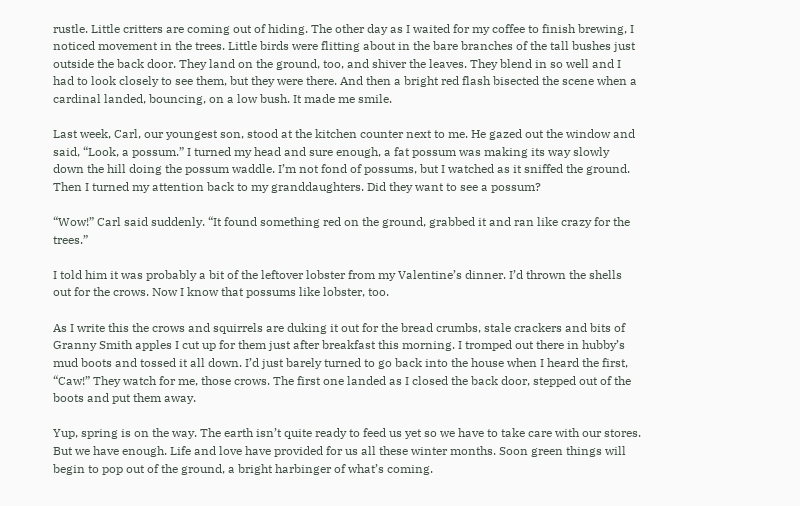rustle. Little critters are coming out of hiding. The other day as I waited for my coffee to finish brewing, I noticed movement in the trees. Little birds were flitting about in the bare branches of the tall bushes just outside the back door. They land on the ground, too, and shiver the leaves. They blend in so well and I had to look closely to see them, but they were there. And then a bright red flash bisected the scene when a cardinal landed, bouncing, on a low bush. It made me smile.

Last week, Carl, our youngest son, stood at the kitchen counter next to me. He gazed out the window and said, “Look, a possum.” I turned my head and sure enough, a fat possum was making its way slowly down the hill doing the possum waddle. I’m not fond of possums, but I watched as it sniffed the ground. Then I turned my attention back to my granddaughters. Did they want to see a possum?

“Wow!” Carl said suddenly. “It found something red on the ground, grabbed it and ran like crazy for the trees.”

I told him it was probably a bit of the leftover lobster from my Valentine’s dinner. I’d thrown the shells out for the crows. Now I know that possums like lobster, too.

As I write this the crows and squirrels are duking it out for the bread crumbs, stale crackers and bits of Granny Smith apples I cut up for them just after breakfast this morning. I tromped out there in hubby’s mud boots and tossed it all down. I’d just barely turned to go back into the house when I heard the first, “Caw!” They watch for me, those crows. The first one landed as I closed the back door, stepped out of the boots and put them away.

Yup, spring is on the way. The earth isn’t quite ready to feed us yet so we have to take care with our stores. But we have enough. Life and love have provided for us all these winter months. Soon green things will begin to pop out of the ground, a bright harbinger of what’s coming.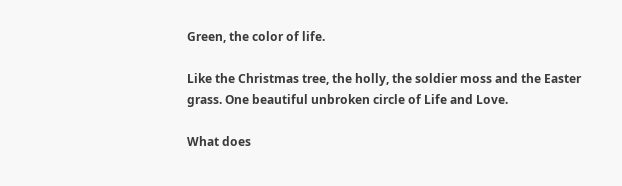Green, the color of life.

Like the Christmas tree, the holly, the soldier moss and the Easter grass. One beautiful unbroken circle of Life and Love.

What does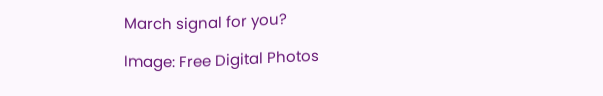March signal for you?

Image: Free Digital Photos